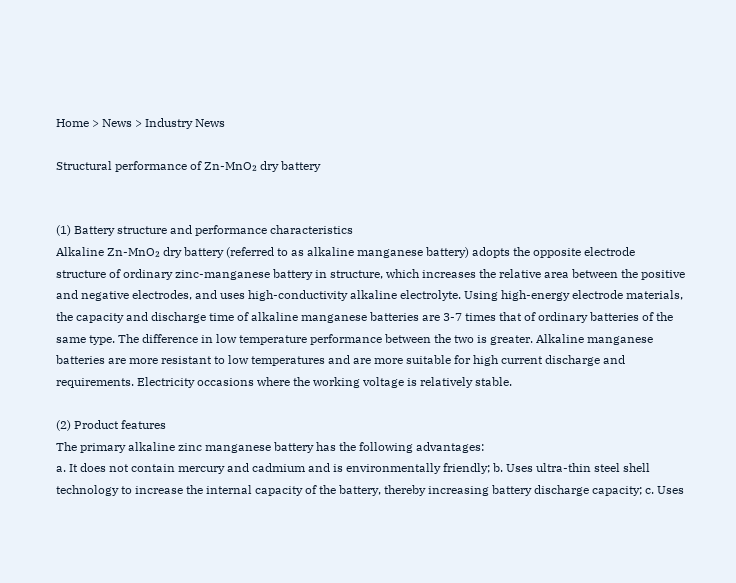Home > News > Industry News

Structural performance of Zn-MnO₂ dry battery


(1) Battery structure and performance characteristics
Alkaline Zn-MnO₂ dry battery (referred to as alkaline manganese battery) adopts the opposite electrode structure of ordinary zinc-manganese battery in structure, which increases the relative area between the positive and negative electrodes, and uses high-conductivity alkaline electrolyte. Using high-energy electrode materials, the capacity and discharge time of alkaline manganese batteries are 3-7 times that of ordinary batteries of the same type. The difference in low temperature performance between the two is greater. Alkaline manganese batteries are more resistant to low temperatures and are more suitable for high current discharge and requirements. Electricity occasions where the working voltage is relatively stable.

(2) Product features
The primary alkaline zinc manganese battery has the following advantages:
a. It does not contain mercury and cadmium and is environmentally friendly; b. Uses ultra-thin steel shell technology to increase the internal capacity of the battery, thereby increasing battery discharge capacity; c. Uses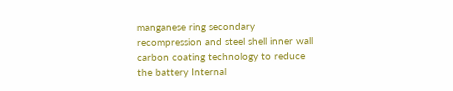manganese ring secondary recompression and steel shell inner wall carbon coating technology to reduce the battery Internal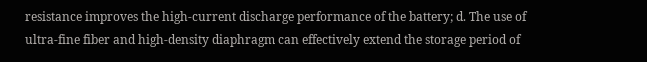resistance improves the high-current discharge performance of the battery; d. The use of ultra-fine fiber and high-density diaphragm can effectively extend the storage period of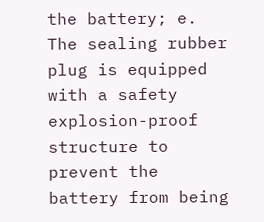the battery; e. The sealing rubber plug is equipped with a safety explosion-proof structure to prevent the battery from being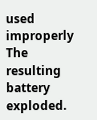used improperly The resulting battery exploded.